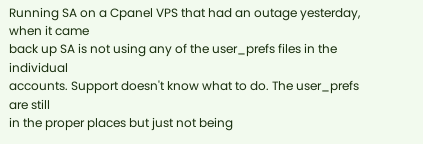Running SA on a Cpanel VPS that had an outage yesterday, when it came
back up SA is not using any of the user_prefs files in the individual
accounts. Support doesn't know what to do. The user_prefs are still
in the proper places but just not being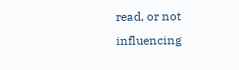read, or not influencing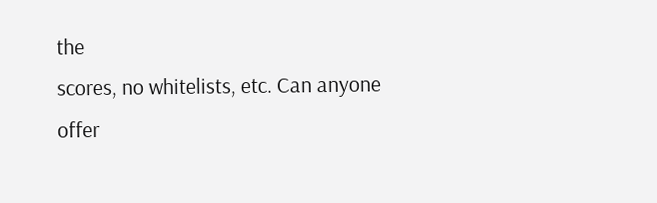the
scores, no whitelists, etc. Can anyone offer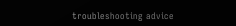troubleshooting advice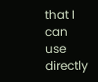that I can use directly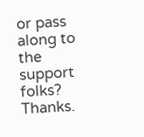or pass along to the support folks? Thanks.